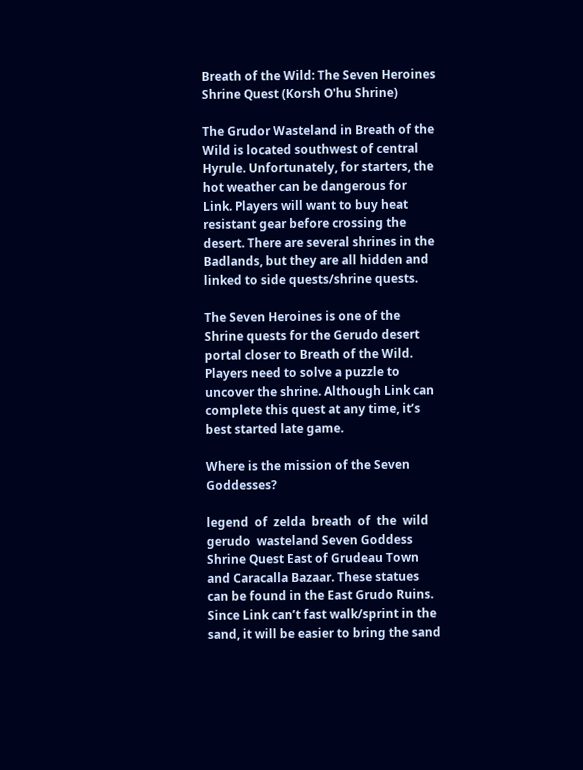Breath of the Wild: The Seven Heroines Shrine Quest (Korsh O'hu Shrine)

The Grudor Wasteland in Breath of the Wild is located southwest of central Hyrule. Unfortunately, for starters, the hot weather can be dangerous for Link. Players will want to buy heat resistant gear before crossing the desert. There are several shrines in the Badlands, but they are all hidden and linked to side quests/shrine quests.

The Seven Heroines is one of the Shrine quests for the Gerudo desert portal closer to Breath of the Wild. Players need to solve a puzzle to uncover the shrine. Although Link can complete this quest at any time, it’s best started late game.

Where is the mission of the Seven Goddesses?

legend  of  zelda  breath  of  the  wild  gerudo  wasteland Seven Goddess Shrine Quest East of Grudeau Town and Caracalla Bazaar. These statues can be found in the East Grudo Ruins. Since Link can’t fast walk/sprint in the sand, it will be easier to bring the sand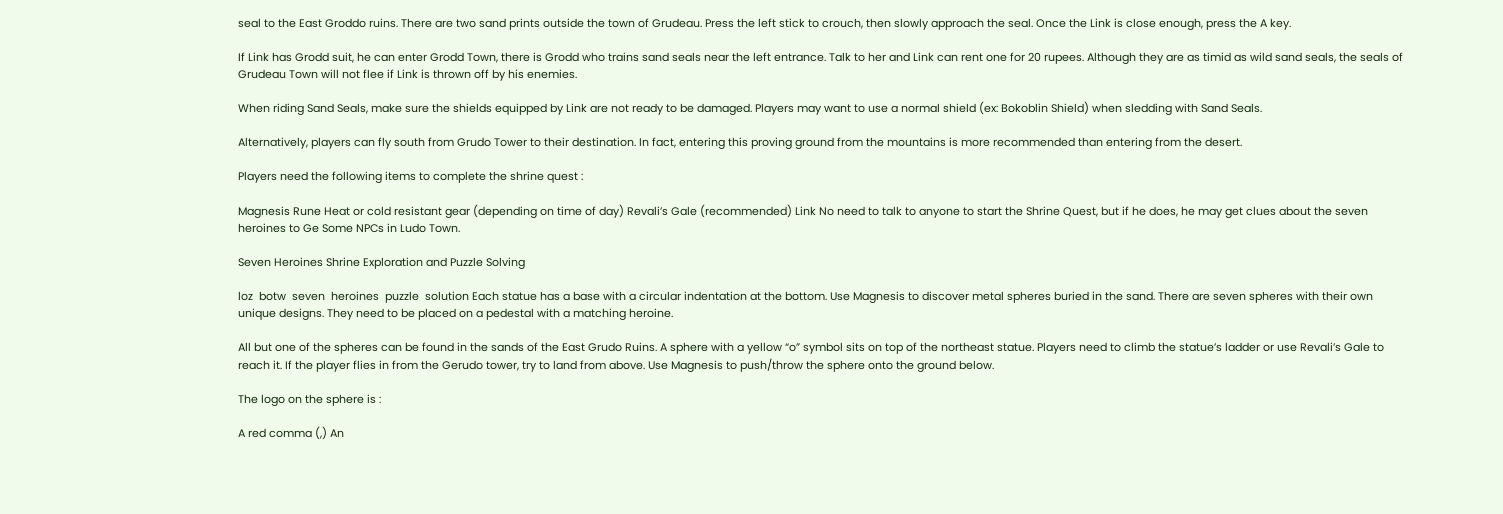seal to the East Groddo ruins. There are two sand prints outside the town of Grudeau. Press the left stick to crouch, then slowly approach the seal. Once the Link is close enough, press the A key.

If Link has Grodd suit, he can enter Grodd Town, there is Grodd who trains sand seals near the left entrance. Talk to her and Link can rent one for 20 rupees. Although they are as timid as wild sand seals, the seals of Grudeau Town will not flee if Link is thrown off by his enemies.

When riding Sand Seals, make sure the shields equipped by Link are not ready to be damaged. Players may want to use a normal shield (ex: Bokoblin Shield) when sledding with Sand Seals.

Alternatively, players can fly south from Grudo Tower to their destination. In fact, entering this proving ground from the mountains is more recommended than entering from the desert.

Players need the following items to complete the shrine quest :

Magnesis Rune Heat or cold resistant gear (depending on time of day) Revali’s Gale (recommended) Link No need to talk to anyone to start the Shrine Quest, but if he does, he may get clues about the seven heroines to Ge Some NPCs in Ludo Town.

Seven Heroines Shrine Exploration and Puzzle Solving

loz  botw  seven  heroines  puzzle  solution Each statue has a base with a circular indentation at the bottom. Use Magnesis to discover metal spheres buried in the sand. There are seven spheres with their own unique designs. They need to be placed on a pedestal with a matching heroine.

All but one of the spheres can be found in the sands of the East Grudo Ruins. A sphere with a yellow “o” symbol sits on top of the northeast statue. Players need to climb the statue’s ladder or use Revali’s Gale to reach it. If the player flies in from the Gerudo tower, try to land from above. Use Magnesis to push/throw the sphere onto the ground below.

The logo on the sphere is :

A red comma (,) An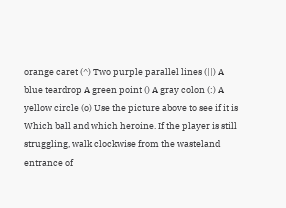orange caret (^) Two purple parallel lines (||) A blue teardrop A green point () A gray colon (:) A yellow circle (o) Use the picture above to see if it is Which ball and which heroine. If the player is still struggling, walk clockwise from the wasteland entrance of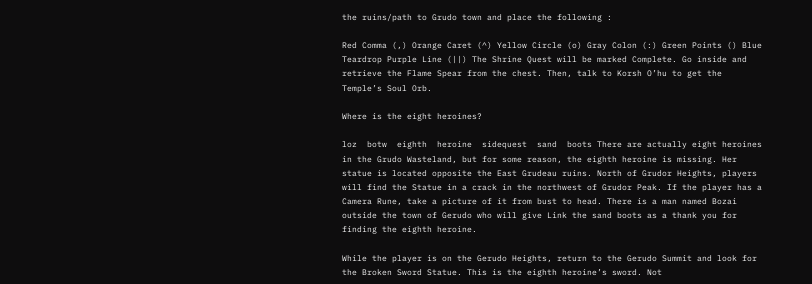the ruins/path to Grudo town and place the following :

Red Comma (,) Orange Caret (^) Yellow Circle (o) Gray Colon (:) Green Points () Blue Teardrop Purple Line (||) The Shrine Quest will be marked Complete. Go inside and retrieve the Flame Spear from the chest. Then, talk to Korsh O’hu to get the Temple’s Soul Orb.

Where is the eight heroines?

loz  botw  eighth  heroine  sidequest  sand  boots There are actually eight heroines in the Grudo Wasteland, but for some reason, the eighth heroine is missing. Her statue is located opposite the East Grudeau ruins. North of Grudor Heights, players will find the Statue in a crack in the northwest of Grudor Peak. If the player has a Camera Rune, take a picture of it from bust to head. There is a man named Bozai outside the town of Gerudo who will give Link the sand boots as a thank you for finding the eighth heroine.

While the player is on the Gerudo Heights, return to the Gerudo Summit and look for the Broken Sword Statue. This is the eighth heroine’s sword. Not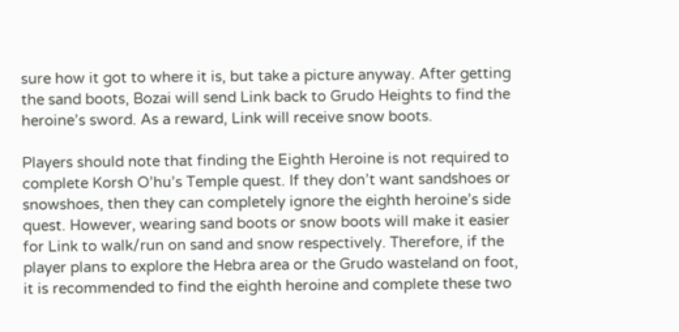sure how it got to where it is, but take a picture anyway. After getting the sand boots, Bozai will send Link back to Grudo Heights to find the heroine’s sword. As a reward, Link will receive snow boots.

Players should note that finding the Eighth Heroine is not required to complete Korsh O’hu’s Temple quest. If they don’t want sandshoes or snowshoes, then they can completely ignore the eighth heroine’s side quest. However, wearing sand boots or snow boots will make it easier for Link to walk/run on sand and snow respectively. Therefore, if the player plans to explore the Hebra area or the Grudo wasteland on foot, it is recommended to find the eighth heroine and complete these two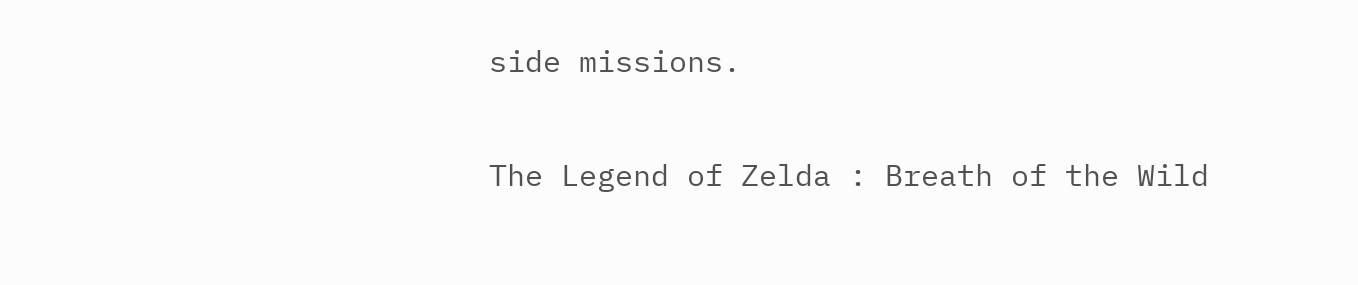side missions.

The Legend of Zelda : Breath of the Wild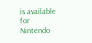is available for Nintendo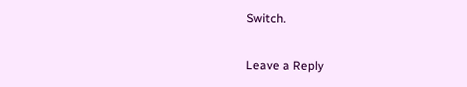Switch.

Leave a Reply